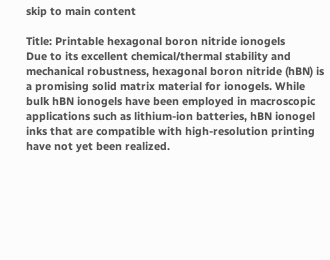skip to main content

Title: Printable hexagonal boron nitride ionogels
Due to its excellent chemical/thermal stability and mechanical robustness, hexagonal boron nitride (hBN) is a promising solid matrix material for ionogels. While bulk hBN ionogels have been employed in macroscopic applications such as lithium-ion batteries, hBN ionogel inks that are compatible with high-resolution printing have not yet been realized.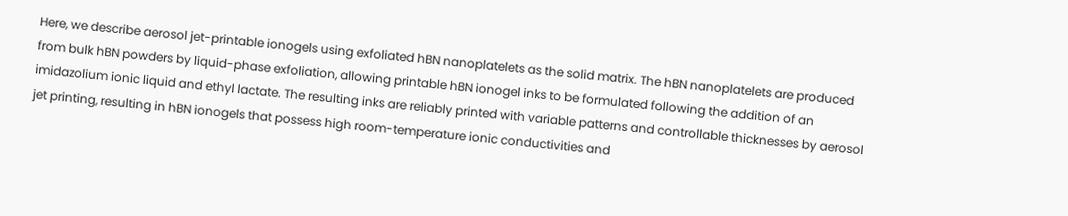Here, we describe aerosol jet-printable ionogels using exfoliated hBN nanoplatelets as the solid matrix. The hBN nanoplatelets are produced from bulk hBN powders by liquid-phase exfoliation, allowing printable hBN ionogel inks to be formulated following the addition of an imidazolium ionic liquid and ethyl lactate. The resulting inks are reliably printed with variable patterns and controllable thicknesses by aerosol jet printing, resulting in hBN ionogels that possess high room-temperature ionic conductivities and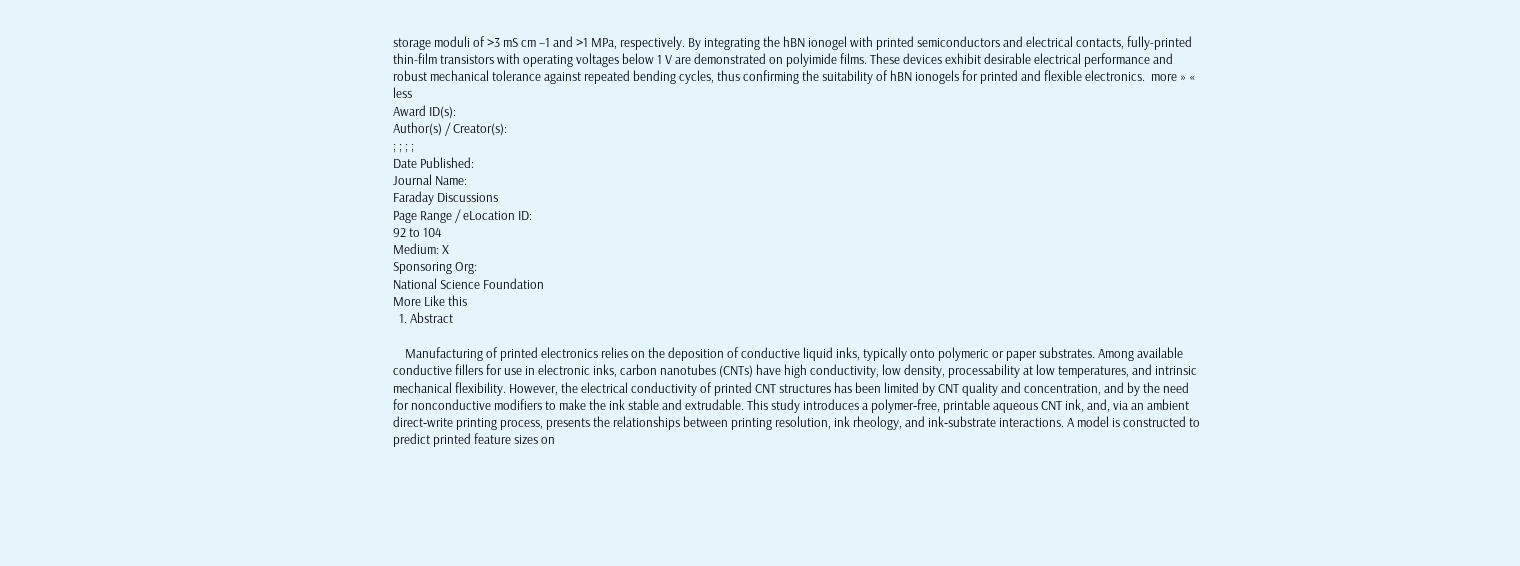storage moduli of >3 mS cm −1 and >1 MPa, respectively. By integrating the hBN ionogel with printed semiconductors and electrical contacts, fully-printed thin-film transistors with operating voltages below 1 V are demonstrated on polyimide films. These devices exhibit desirable electrical performance and robust mechanical tolerance against repeated bending cycles, thus confirming the suitability of hBN ionogels for printed and flexible electronics.  more » « less
Award ID(s):
Author(s) / Creator(s):
; ; ; ;
Date Published:
Journal Name:
Faraday Discussions
Page Range / eLocation ID:
92 to 104
Medium: X
Sponsoring Org:
National Science Foundation
More Like this
  1. Abstract

    Manufacturing of printed electronics relies on the deposition of conductive liquid inks, typically onto polymeric or paper substrates. Among available conductive fillers for use in electronic inks, carbon nanotubes (CNTs) have high conductivity, low density, processability at low temperatures, and intrinsic mechanical flexibility. However, the electrical conductivity of printed CNT structures has been limited by CNT quality and concentration, and by the need for nonconductive modifiers to make the ink stable and extrudable. This study introduces a polymer‐free, printable aqueous CNT ink, and, via an ambient direct‐write printing process, presents the relationships between printing resolution, ink rheology, and ink‐substrate interactions. A model is constructed to predict printed feature sizes on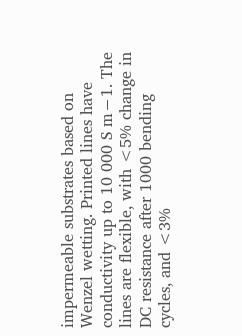impermeable substrates based on Wenzel wetting. Printed lines have conductivity up to 10 000 S m−1. The lines are flexible, with <5% change in DC resistance after 1000 bending cycles, and <3%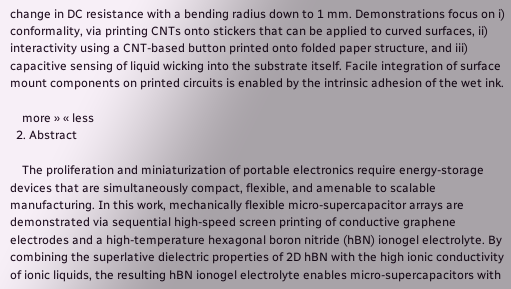change in DC resistance with a bending radius down to 1 mm. Demonstrations focus on i) conformality, via printing CNTs onto stickers that can be applied to curved surfaces, ii) interactivity using a CNT‐based button printed onto folded paper structure, and iii) capacitive sensing of liquid wicking into the substrate itself. Facile integration of surface mount components on printed circuits is enabled by the intrinsic adhesion of the wet ink.

    more » « less
  2. Abstract

    The proliferation and miniaturization of portable electronics require energy‐storage devices that are simultaneously compact, flexible, and amenable to scalable manufacturing. In this work, mechanically flexible micro‐supercapacitor arrays are demonstrated via sequential high‐speed screen printing of conductive graphene electrodes and a high‐temperature hexagonal boron nitride (hBN) ionogel electrolyte. By combining the superlative dielectric properties of 2D hBN with the high ionic conductivity of ionic liquids, the resulting hBN ionogel electrolyte enables micro‐supercapacitors with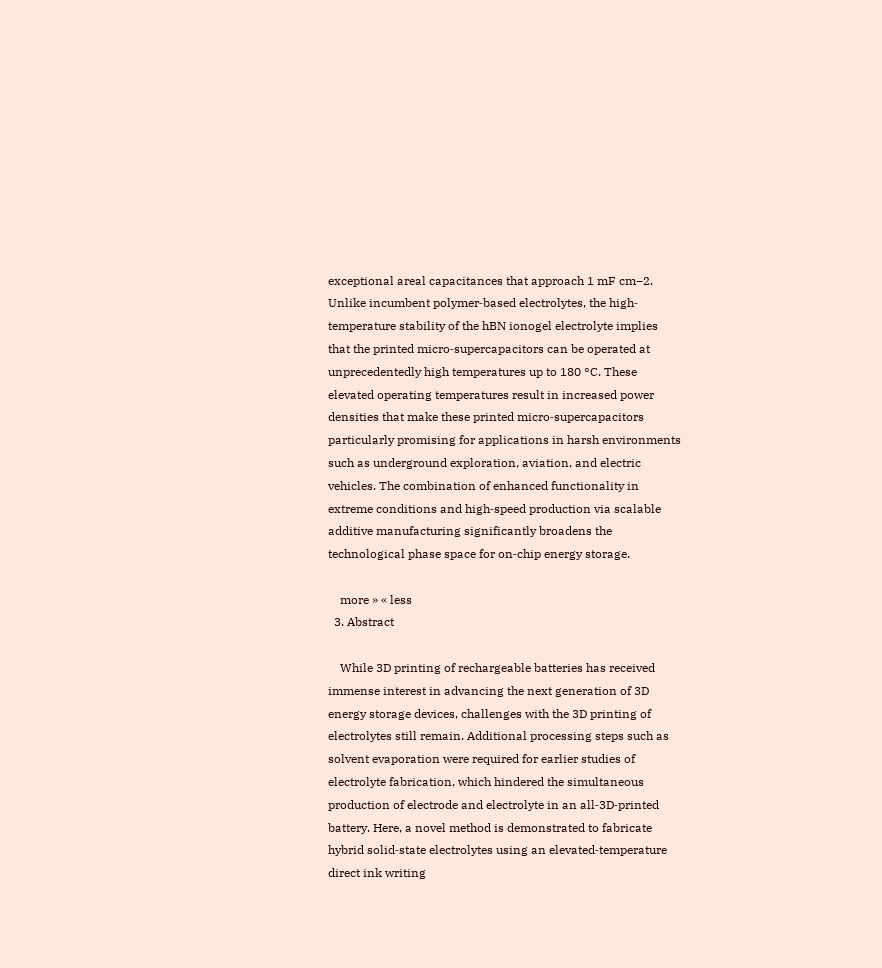exceptional areal capacitances that approach 1 mF cm−2. Unlike incumbent polymer‐based electrolytes, the high‐temperature stability of the hBN ionogel electrolyte implies that the printed micro‐supercapacitors can be operated at unprecedentedly high temperatures up to 180 °C. These elevated operating temperatures result in increased power densities that make these printed micro‐supercapacitors particularly promising for applications in harsh environments such as underground exploration, aviation, and electric vehicles. The combination of enhanced functionality in extreme conditions and high‐speed production via scalable additive manufacturing significantly broadens the technological phase space for on‐chip energy storage.

    more » « less
  3. Abstract

    While 3D printing of rechargeable batteries has received immense interest in advancing the next generation of 3D energy storage devices, challenges with the 3D printing of electrolytes still remain. Additional processing steps such as solvent evaporation were required for earlier studies of electrolyte fabrication, which hindered the simultaneous production of electrode and electrolyte in an all‐3D‐printed battery. Here, a novel method is demonstrated to fabricate hybrid solid‐state electrolytes using an elevated‐temperature direct ink writing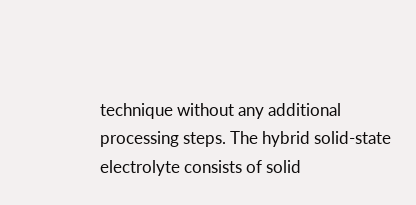technique without any additional processing steps. The hybrid solid‐state electrolyte consists of solid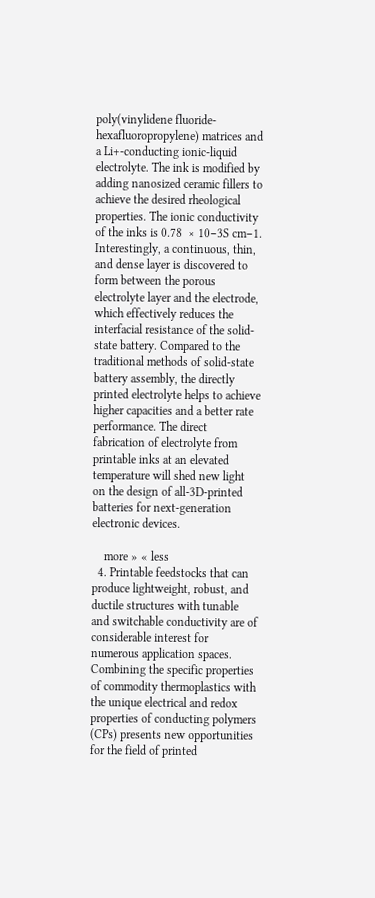poly(vinylidene fluoride‐hexafluoropropylene) matrices and a Li+‐conducting ionic‐liquid electrolyte. The ink is modified by adding nanosized ceramic fillers to achieve the desired rheological properties. The ionic conductivity of the inks is 0.78  × 10−3S cm−1. Interestingly, a continuous, thin, and dense layer is discovered to form between the porous electrolyte layer and the electrode, which effectively reduces the interfacial resistance of the solid‐state battery. Compared to the traditional methods of solid‐state battery assembly, the directly printed electrolyte helps to achieve higher capacities and a better rate performance. The direct fabrication of electrolyte from printable inks at an elevated temperature will shed new light on the design of all‐3D‐printed batteries for next‐generation electronic devices.

    more » « less
  4. Printable feedstocks that can produce lightweight, robust, and ductile structures with tunable and switchable conductivity are of considerable interest for numerous application spaces. Combining the specific properties of commodity thermoplastics with the unique electrical and redox properties of conducting polymers (CPs) presents new opportunities for the field of printed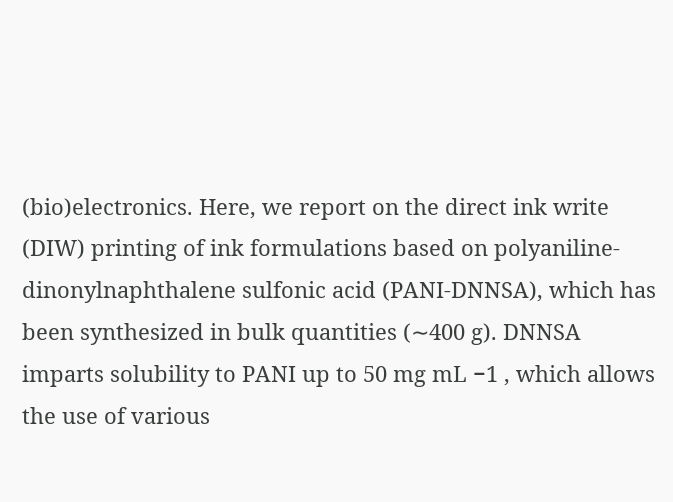(bio)electronics. Here, we report on the direct ink write (DIW) printing of ink formulations based on polyaniline-dinonylnaphthalene sulfonic acid (PANI-DNNSA), which has been synthesized in bulk quantities (∼400 g). DNNSA imparts solubility to PANI up to 50 mg mL −1 , which allows the use of various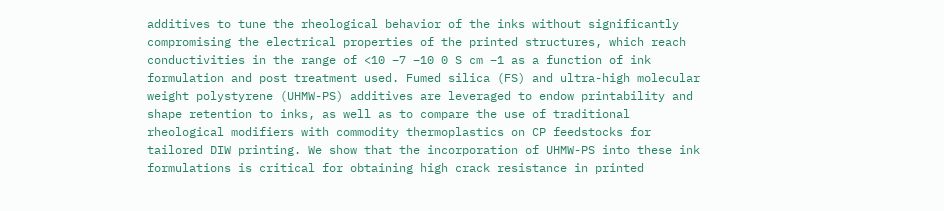additives to tune the rheological behavior of the inks without significantly compromising the electrical properties of the printed structures, which reach conductivities in the range of <10 −7 –10 0 S cm −1 as a function of ink formulation and post treatment used. Fumed silica (FS) and ultra-high molecular weight polystyrene (UHMW-PS) additives are leveraged to endow printability and shape retention to inks, as well as to compare the use of traditional rheological modifiers with commodity thermoplastics on CP feedstocks for tailored DIW printing. We show that the incorporation of UHMW-PS into these ink formulations is critical for obtaining high crack resistance in printed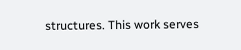structures. This work serves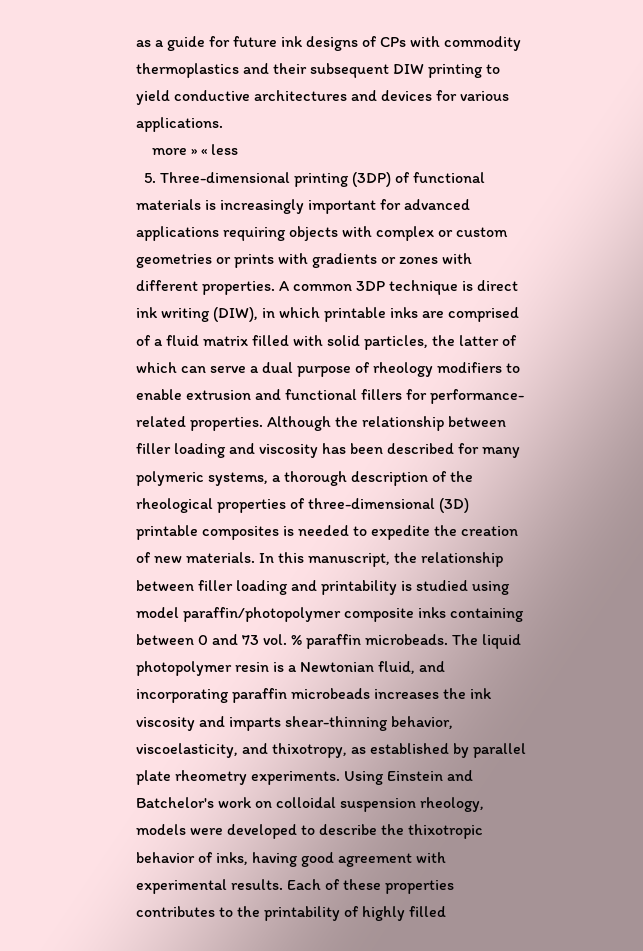as a guide for future ink designs of CPs with commodity thermoplastics and their subsequent DIW printing to yield conductive architectures and devices for various applications.
    more » « less
  5. Three-dimensional printing (3DP) of functional materials is increasingly important for advanced applications requiring objects with complex or custom geometries or prints with gradients or zones with different properties. A common 3DP technique is direct ink writing (DIW), in which printable inks are comprised of a fluid matrix filled with solid particles, the latter of which can serve a dual purpose of rheology modifiers to enable extrusion and functional fillers for performance-related properties. Although the relationship between filler loading and viscosity has been described for many polymeric systems, a thorough description of the rheological properties of three-dimensional (3D) printable composites is needed to expedite the creation of new materials. In this manuscript, the relationship between filler loading and printability is studied using model paraffin/photopolymer composite inks containing between 0 and 73 vol. % paraffin microbeads. The liquid photopolymer resin is a Newtonian fluid, and incorporating paraffin microbeads increases the ink viscosity and imparts shear-thinning behavior, viscoelasticity, and thixotropy, as established by parallel plate rheometry experiments. Using Einstein and Batchelor's work on colloidal suspension rheology, models were developed to describe the thixotropic behavior of inks, having good agreement with experimental results. Each of these properties contributes to the printability of highly filled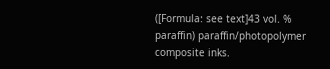([Formula: see text]43 vol. % paraffin) paraffin/photopolymer composite inks.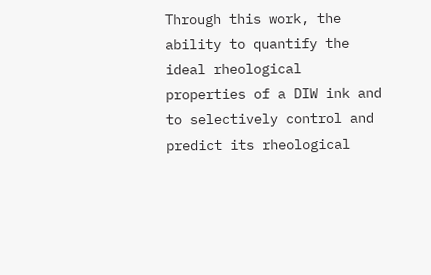Through this work, the ability to quantify the ideal rheological properties of a DIW ink and to selectively control and predict its rheological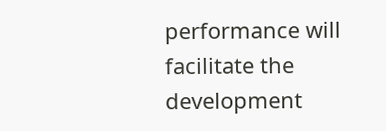performance will facilitate the development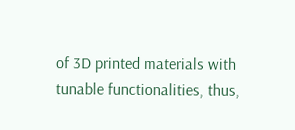of 3D printed materials with tunable functionalities, thus,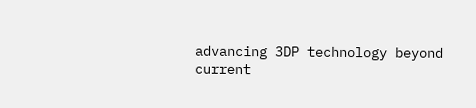advancing 3DP technology beyond current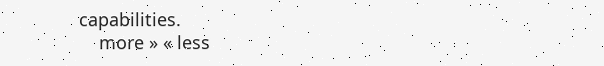capabilities.
    more » « less